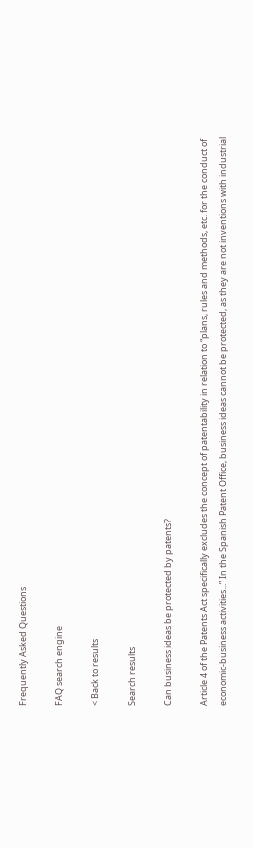Frequently Asked Questions

FAQ search engine

< Back to results

Search results

Can business ideas be protected by patents?

Article 4 of the Patents Act specifically excludes the concept of patentability in relation to “plans, rules and methods, etc. for the conduct of economic-business activities...” In the Spanish Patent Office, business ideas cannot be protected, as they are not inventions with industrial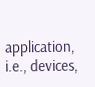application, i.e., devices,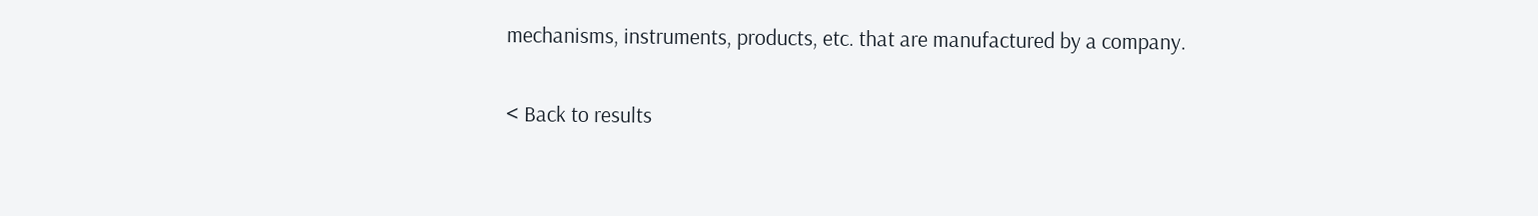mechanisms, instruments, products, etc. that are manufactured by a company.

< Back to results